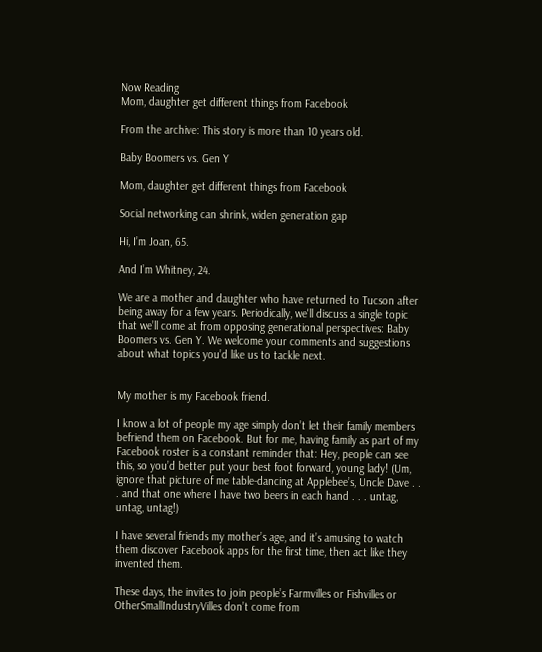Now Reading
Mom, daughter get different things from Facebook

From the archive: This story is more than 10 years old.

Baby Boomers vs. Gen Y

Mom, daughter get different things from Facebook

Social networking can shrink, widen generation gap

Hi, I’m Joan, 65.

And I’m Whitney, 24.

We are a mother and daughter who have returned to Tucson after being away for a few years. Periodically, we'll discuss a single topic that we’ll come at from opposing generational perspectives: Baby Boomers vs. Gen Y. We welcome your comments and suggestions about what topics you’d like us to tackle next.


My mother is my Facebook friend.

I know a lot of people my age simply don’t let their family members befriend them on Facebook. But for me, having family as part of my Facebook roster is a constant reminder that: Hey, people can see this, so you’d better put your best foot forward, young lady! (Um, ignore that picture of me table-dancing at Applebee’s, Uncle Dave . . . and that one where I have two beers in each hand . . . untag, untag, untag!)

I have several friends my mother’s age, and it’s amusing to watch them discover Facebook apps for the first time, then act like they invented them.

These days, the invites to join people’s Farmvilles or Fishvilles or OtherSmallIndustryVilles don’t come from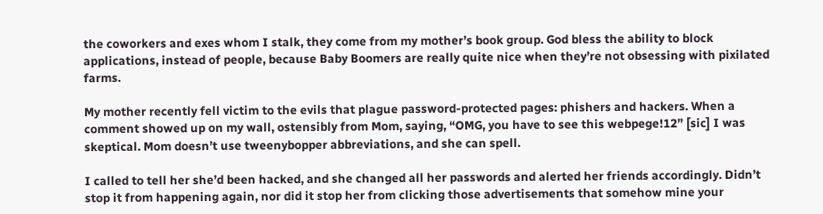the coworkers and exes whom I stalk, they come from my mother’s book group. God bless the ability to block applications, instead of people, because Baby Boomers are really quite nice when they’re not obsessing with pixilated farms.

My mother recently fell victim to the evils that plague password-protected pages: phishers and hackers. When a comment showed up on my wall, ostensibly from Mom, saying, “OMG, you have to see this webpege!12” [sic] I was skeptical. Mom doesn’t use tweenybopper abbreviations, and she can spell.

I called to tell her she’d been hacked, and she changed all her passwords and alerted her friends accordingly. Didn’t stop it from happening again, nor did it stop her from clicking those advertisements that somehow mine your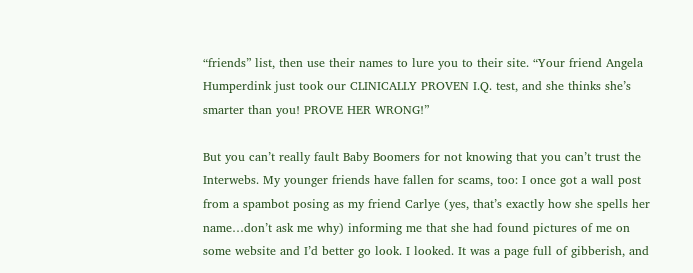“friends” list, then use their names to lure you to their site. “Your friend Angela Humperdink just took our CLINICALLY PROVEN I.Q. test, and she thinks she’s smarter than you! PROVE HER WRONG!”

But you can’t really fault Baby Boomers for not knowing that you can’t trust the Interwebs. My younger friends have fallen for scams, too: I once got a wall post from a spambot posing as my friend Carlye (yes, that’s exactly how she spells her name…don’t ask me why) informing me that she had found pictures of me on some website and I’d better go look. I looked. It was a page full of gibberish, and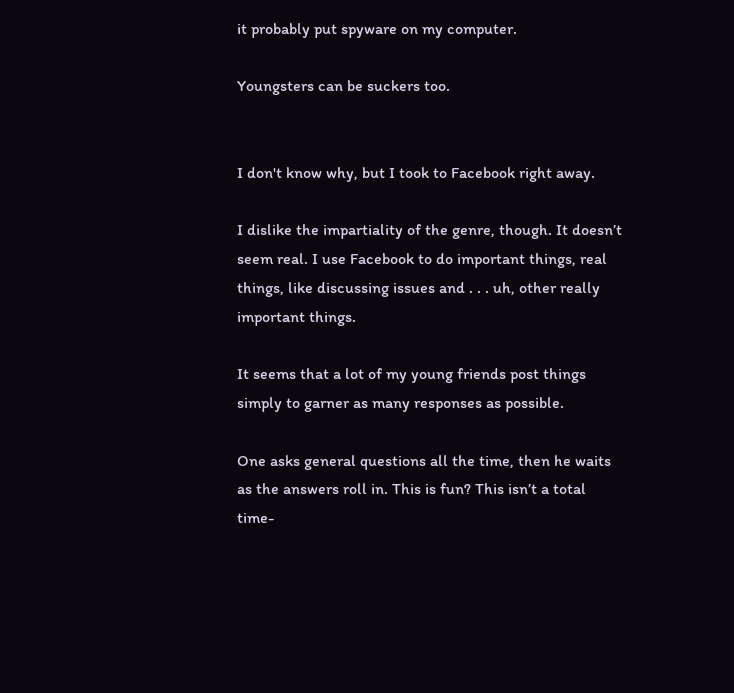it probably put spyware on my computer.

Youngsters can be suckers too.


I don't know why, but I took to Facebook right away.

I dislike the impartiality of the genre, though. It doesn’t seem real. I use Facebook to do important things, real things, like discussing issues and . . . uh, other really important things.

It seems that a lot of my young friends post things simply to garner as many responses as possible.

One asks general questions all the time, then he waits as the answers roll in. This is fun? This isn’t a total time-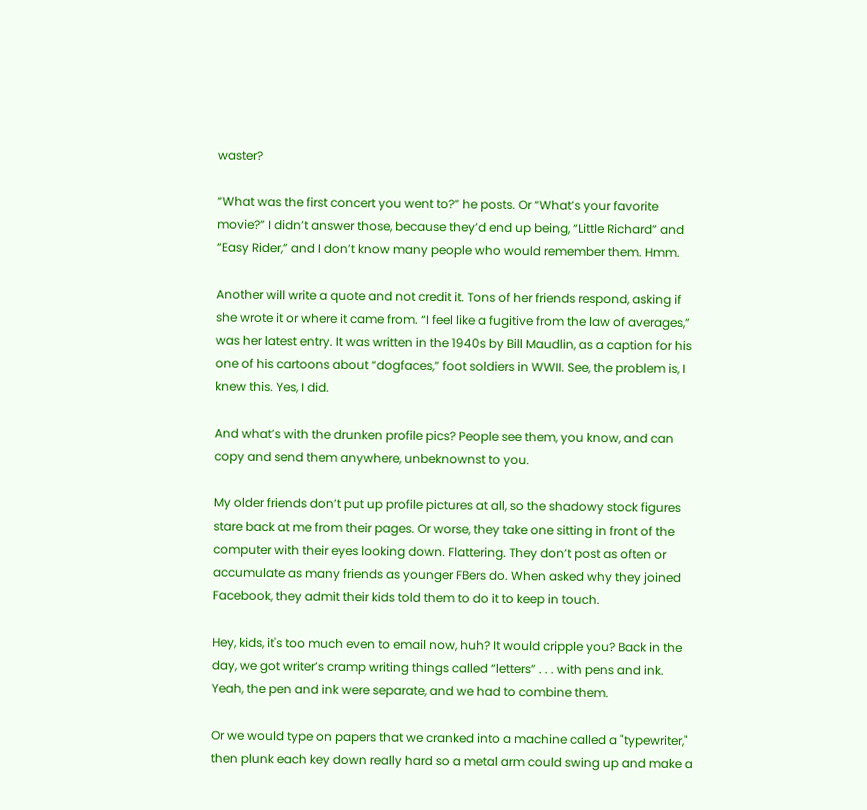waster?

“What was the first concert you went to?” he posts. Or “What’s your favorite movie?” I didn’t answer those, because they’d end up being, “Little Richard” and “Easy Rider,” and I don’t know many people who would remember them. Hmm.

Another will write a quote and not credit it. Tons of her friends respond, asking if she wrote it or where it came from. “I feel like a fugitive from the law of averages,” was her latest entry. It was written in the 1940s by Bill Maudlin, as a caption for his one of his cartoons about “dogfaces,” foot soldiers in WWII. See, the problem is, I knew this. Yes, I did.

And what’s with the drunken profile pics? People see them, you know, and can copy and send them anywhere, unbeknownst to you.

My older friends don’t put up profile pictures at all, so the shadowy stock figures stare back at me from their pages. Or worse, they take one sitting in front of the computer with their eyes looking down. Flattering. They don’t post as often or accumulate as many friends as younger FBers do. When asked why they joined Facebook, they admit their kids told them to do it to keep in touch.

Hey, kids, it's too much even to email now, huh? It would cripple you? Back in the day, we got writer’s cramp writing things called “letters” . . . with pens and ink. Yeah, the pen and ink were separate, and we had to combine them.

Or we would type on papers that we cranked into a machine called a "typewriter," then plunk each key down really hard so a metal arm could swing up and make a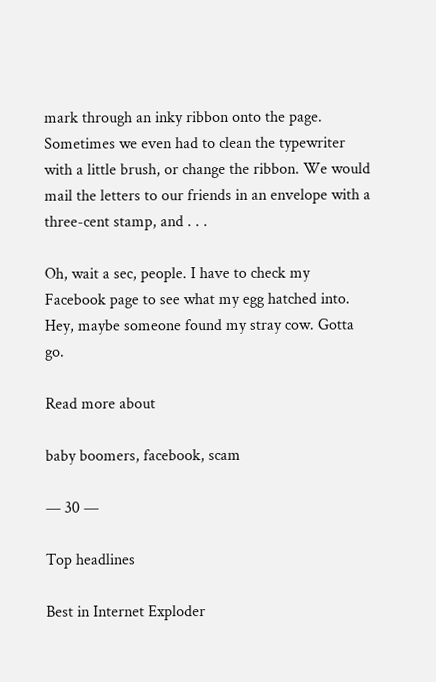mark through an inky ribbon onto the page. Sometimes we even had to clean the typewriter with a little brush, or change the ribbon. We would mail the letters to our friends in an envelope with a three-cent stamp, and . . .

Oh, wait a sec, people. I have to check my Facebook page to see what my egg hatched into. Hey, maybe someone found my stray cow. Gotta go.

Read more about

baby boomers, facebook, scam

— 30 —

Top headlines

Best in Internet Exploder